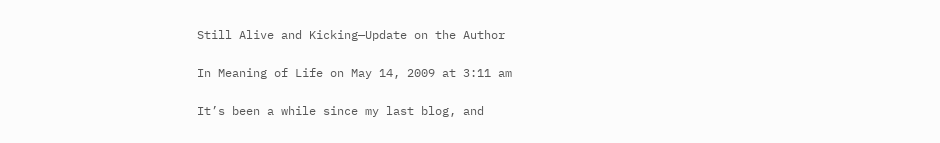Still Alive and Kicking—Update on the Author

In Meaning of Life on May 14, 2009 at 3:11 am

It’s been a while since my last blog, and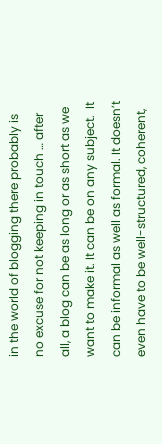in the world of blogging there probably is no excuse for not keeping in touch … after all, a blog can be as long or as short as we want to make it. It can be on any subject.  It can be informal as well as formal. It doesn’t even have to be well-structured, coherent,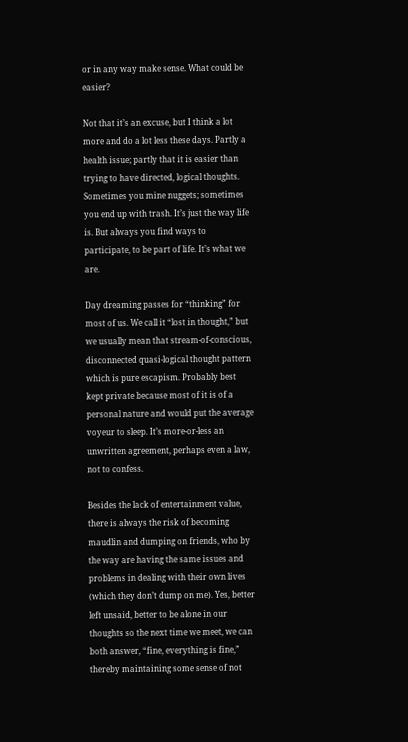or in any way make sense. What could be easier?

Not that it’s an excuse, but I think a lot more and do a lot less these days. Partly a health issue; partly that it is easier than trying to have directed, logical thoughts. Sometimes you mine nuggets; sometimes you end up with trash. It’s just the way life is. But always you find ways to participate, to be part of life. It’s what we are.

Day dreaming passes for “thinking” for most of us. We call it “lost in thought,” but we usually mean that stream-of-conscious, disconnected quasi-logical thought pattern which is pure escapism. Probably best kept private because most of it is of a personal nature and would put the average voyeur to sleep. It’s more-or-less an unwritten agreement, perhaps even a law, not to confess.

Besides the lack of entertainment value, there is always the risk of becoming maudlin and dumping on friends, who by the way are having the same issues and problems in dealing with their own lives (which they don’t dump on me). Yes, better left unsaid, better to be alone in our thoughts so the next time we meet, we can both answer, “fine, everything is fine,” thereby maintaining some sense of not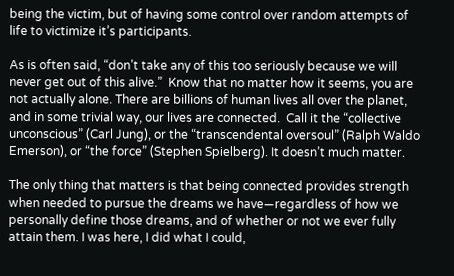being the victim, but of having some control over random attempts of life to victimize it’s participants.

As is often said, “don’t take any of this too seriously because we will never get out of this alive.”  Know that no matter how it seems, you are not actually alone. There are billions of human lives all over the planet, and in some trivial way, our lives are connected.  Call it the “collective unconscious” (Carl Jung), or the “transcendental oversoul” (Ralph Waldo Emerson), or “the force” (Stephen Spielberg). It doesn’t much matter.

The only thing that matters is that being connected provides strength when needed to pursue the dreams we have—regardless of how we personally define those dreams, and of whether or not we ever fully attain them. I was here, I did what I could,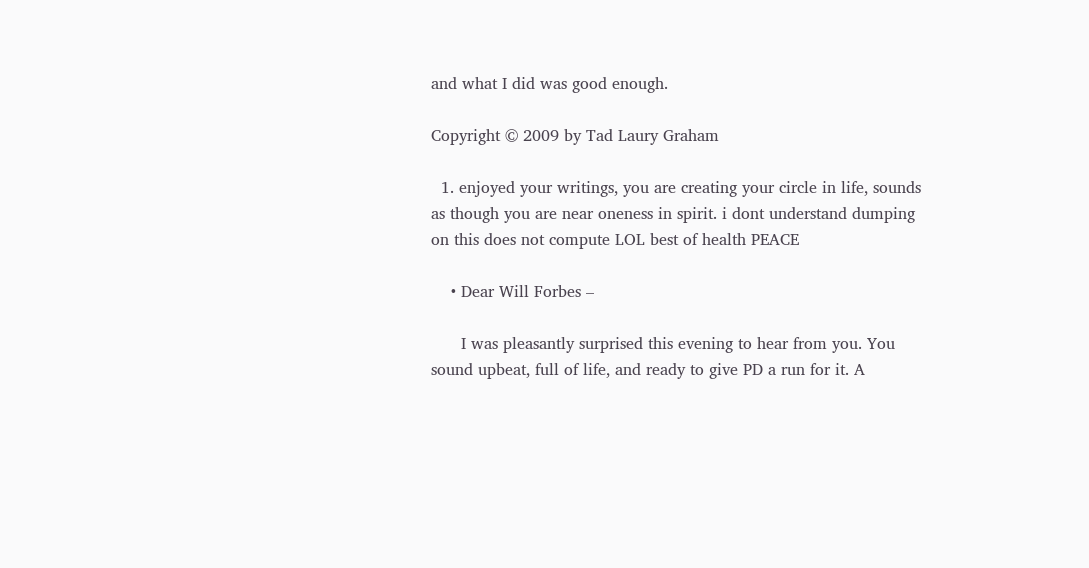and what I did was good enough.

Copyright © 2009 by Tad Laury Graham

  1. enjoyed your writings, you are creating your circle in life, sounds as though you are near oneness in spirit. i dont understand dumping on this does not compute LOL best of health PEACE

    • Dear Will Forbes –

      I was pleasantly surprised this evening to hear from you. You sound upbeat, full of life, and ready to give PD a run for it. A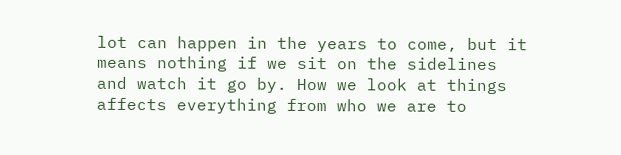lot can happen in the years to come, but it means nothing if we sit on the sidelines and watch it go by. How we look at things affects everything from who we are to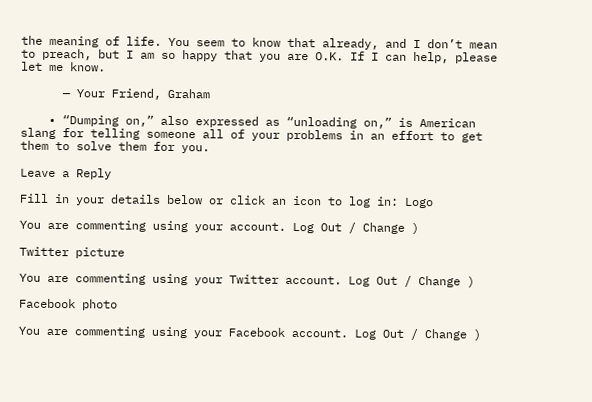the meaning of life. You seem to know that already, and I don’t mean to preach, but I am so happy that you are O.K. If I can help, please let me know.

      — Your Friend, Graham

    • “Dumping on,” also expressed as “unloading on,” is American slang for telling someone all of your problems in an effort to get them to solve them for you.

Leave a Reply

Fill in your details below or click an icon to log in: Logo

You are commenting using your account. Log Out / Change )

Twitter picture

You are commenting using your Twitter account. Log Out / Change )

Facebook photo

You are commenting using your Facebook account. Log Out / Change )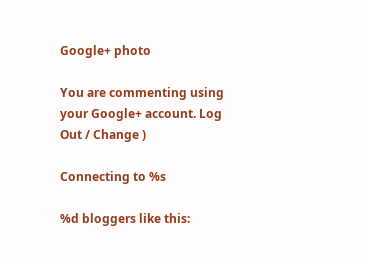Google+ photo

You are commenting using your Google+ account. Log Out / Change )

Connecting to %s

%d bloggers like this: